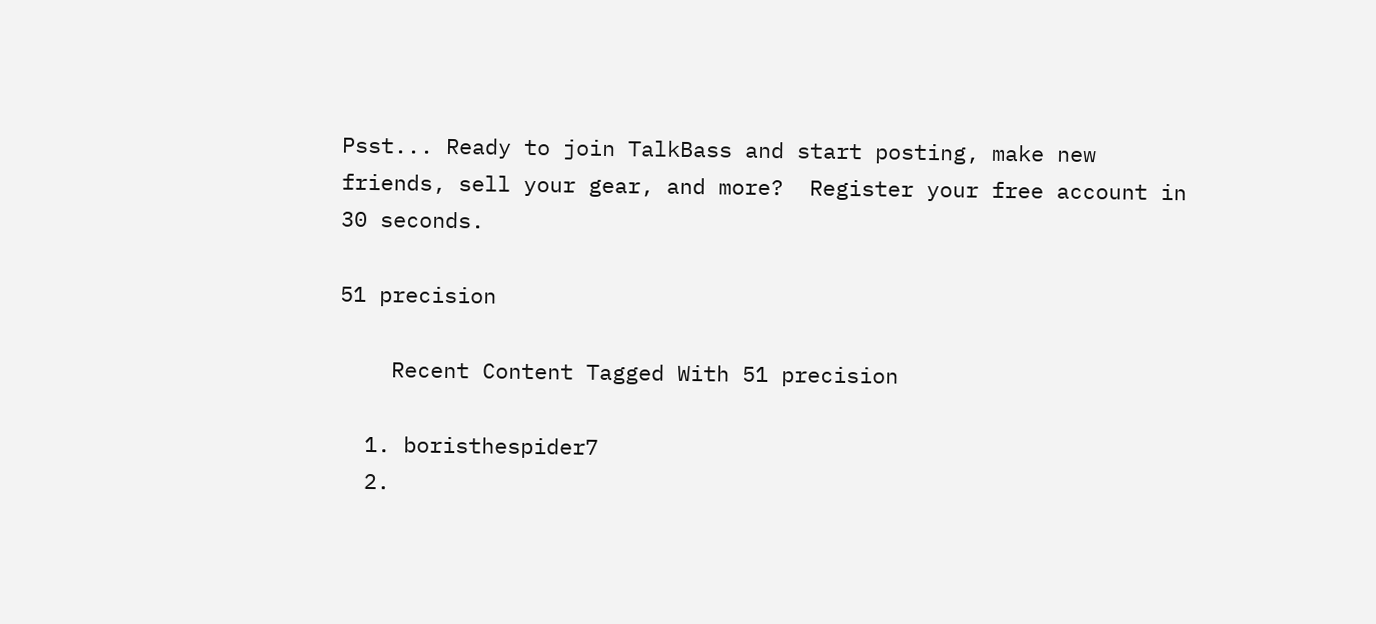Psst... Ready to join TalkBass and start posting, make new friends, sell your gear, and more?  Register your free account in 30 seconds.

51 precision

    Recent Content Tagged With 51 precision

  1. boristhespider7
  2.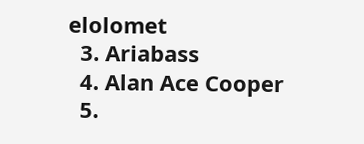elolomet
  3. Ariabass
  4. Alan Ace Cooper
  5.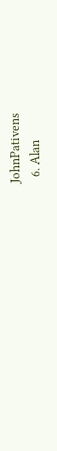JohnPativens
  6. Alan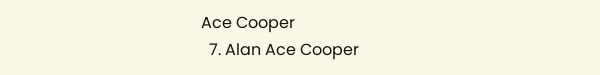Ace Cooper
  7. Alan Ace Cooper